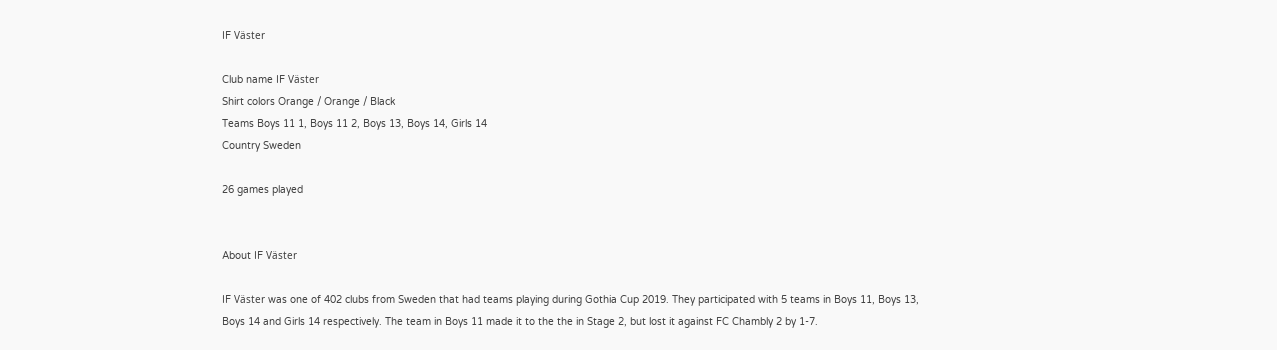IF Väster

Club name IF Väster
Shirt colors Orange / Orange / Black
Teams Boys 11 1, Boys 11 2, Boys 13, Boys 14, Girls 14
Country Sweden

26 games played


About IF Väster

IF Väster was one of 402 clubs from Sweden that had teams playing during Gothia Cup 2019. They participated with 5 teams in Boys 11, Boys 13, Boys 14 and Girls 14 respectively. The team in Boys 11 made it to the the in Stage 2, but lost it against FC Chambly 2 by 1-7.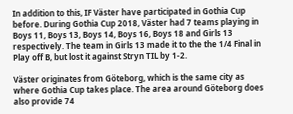In addition to this, IF Väster have participated in Gothia Cup before. During Gothia Cup 2018, Väster had 7 teams playing in Boys 11, Boys 13, Boys 14, Boys 16, Boys 18 and Girls 13 respectively. The team in Girls 13 made it to the the 1/4 Final in Play off B, but lost it against Stryn TIL by 1-2.

Väster originates from Göteborg, which is the same city as where Gothia Cup takes place. The area around Göteborg does also provide 74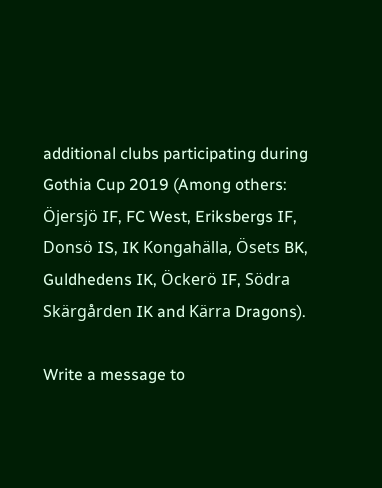additional clubs participating during Gothia Cup 2019 (Among others: Öjersjö IF, FC West, Eriksbergs IF, Donsö IS, IK Kongahälla, Ösets BK, Guldhedens IK, Öckerö IF, Södra Skärgården IK and Kärra Dragons).

Write a message to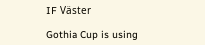IF Väster

Gothia Cup is using